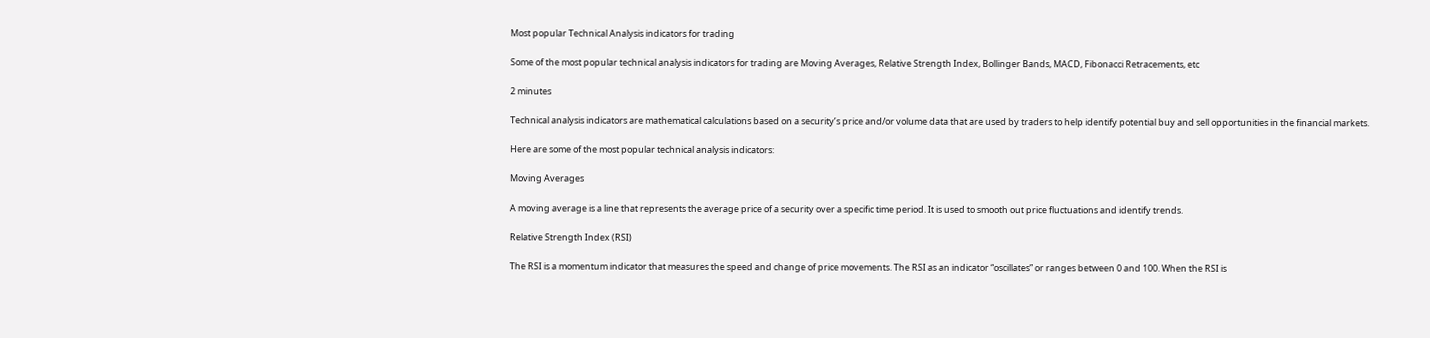Most popular Technical Analysis indicators for trading

Some of the most popular technical analysis indicators for trading are Moving Averages, Relative Strength Index, Bollinger Bands, MACD, Fibonacci Retracements, etc

2 minutes

Technical analysis indicators are mathematical calculations based on a security’s price and/or volume data that are used by traders to help identify potential buy and sell opportunities in the financial markets.

Here are some of the most popular technical analysis indicators:

Moving Averages

A moving average is a line that represents the average price of a security over a specific time period. It is used to smooth out price fluctuations and identify trends.

Relative Strength Index (RSI)

The RSI is a momentum indicator that measures the speed and change of price movements. The RSI as an indicator “oscillates” or ranges between 0 and 100. When the RSI is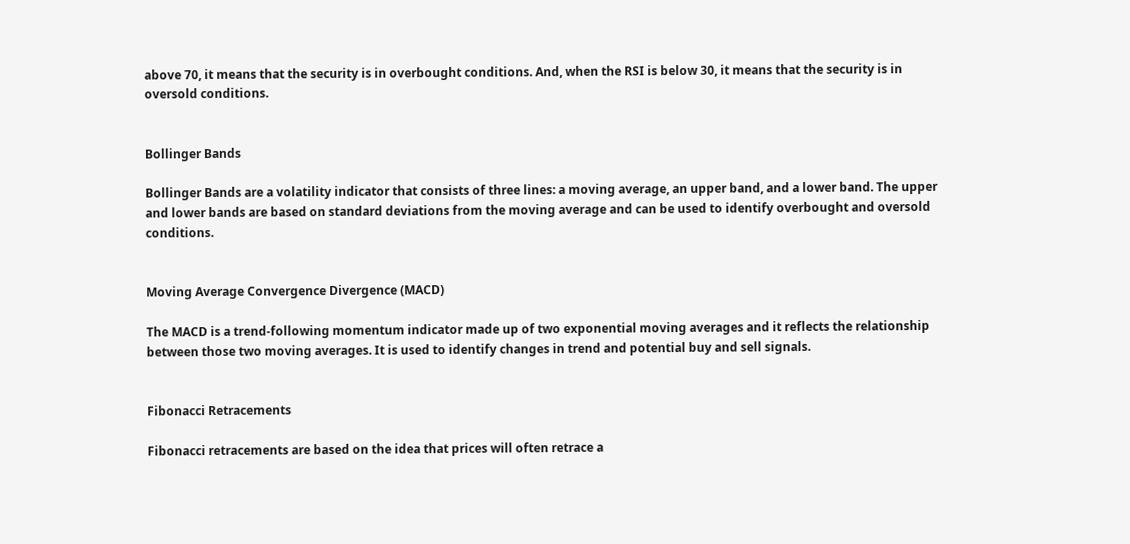above 70, it means that the security is in overbought conditions. And, when the RSI is below 30, it means that the security is in oversold conditions.


Bollinger Bands

Bollinger Bands are a volatility indicator that consists of three lines: a moving average, an upper band, and a lower band. The upper and lower bands are based on standard deviations from the moving average and can be used to identify overbought and oversold conditions.


Moving Average Convergence Divergence (MACD)

The MACD is a trend-following momentum indicator made up of two exponential moving averages and it reflects the relationship between those two moving averages. It is used to identify changes in trend and potential buy and sell signals.


Fibonacci Retracements

Fibonacci retracements are based on the idea that prices will often retrace a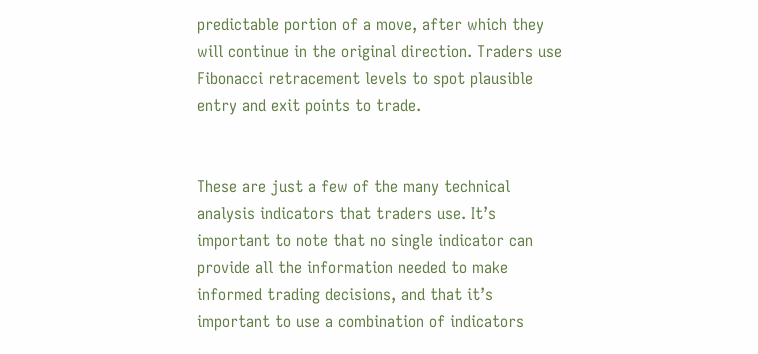predictable portion of a move, after which they will continue in the original direction. Traders use Fibonacci retracement levels to spot plausible entry and exit points to trade.


These are just a few of the many technical analysis indicators that traders use. It’s important to note that no single indicator can provide all the information needed to make informed trading decisions, and that it’s important to use a combination of indicators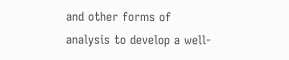and other forms of analysis to develop a well-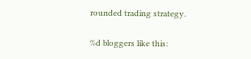rounded trading strategy.

%d bloggers like this: